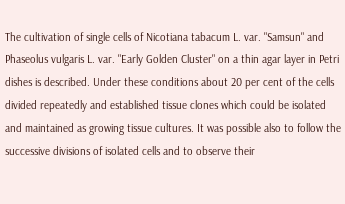The cultivation of single cells of Nicotiana tabacum L. var. "Samsun" and Phaseolus vulgaris L. var. "Early Golden Cluster" on a thin agar layer in Petri dishes is described. Under these conditions about 20 per cent of the cells divided repeatedly and established tissue clones which could be isolated and maintained as growing tissue cultures. It was possible also to follow the successive divisions of isolated cells and to observe their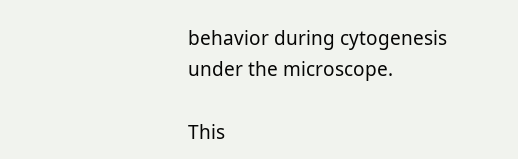behavior during cytogenesis under the microscope.

This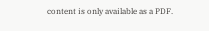content is only available as a PDF.